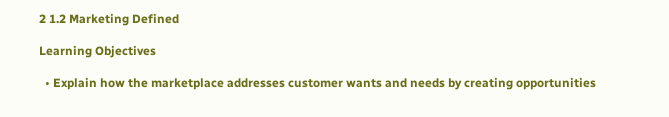2 1.2 Marketing Defined

Learning Objectives

  • Explain how the marketplace addresses customer wants and needs by creating opportunities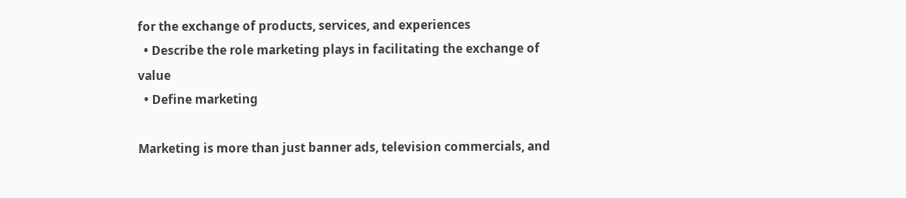for the exchange of products, services, and experiences
  • Describe the role marketing plays in facilitating the exchange of value
  • Define marketing

Marketing is more than just banner ads, television commercials, and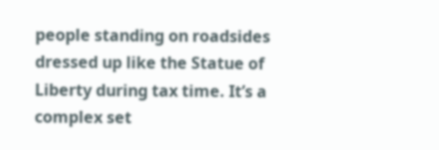people standing on roadsides dressed up like the Statue of Liberty during tax time. It’s a complex set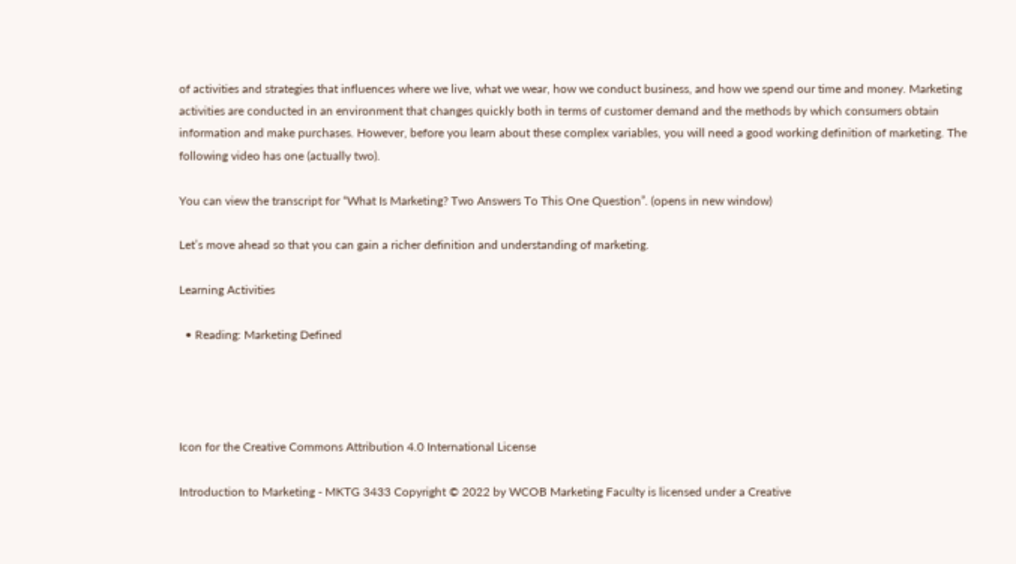of activities and strategies that influences where we live, what we wear, how we conduct business, and how we spend our time and money. Marketing activities are conducted in an environment that changes quickly both in terms of customer demand and the methods by which consumers obtain information and make purchases. However, before you learn about these complex variables, you will need a good working definition of marketing. The following video has one (actually two).

You can view the transcript for “What Is Marketing? Two Answers To This One Question”. (opens in new window)

Let’s move ahead so that you can gain a richer definition and understanding of marketing.

Learning Activities

  • Reading: Marketing Defined




Icon for the Creative Commons Attribution 4.0 International License

Introduction to Marketing - MKTG 3433 Copyright © 2022 by WCOB Marketing Faculty is licensed under a Creative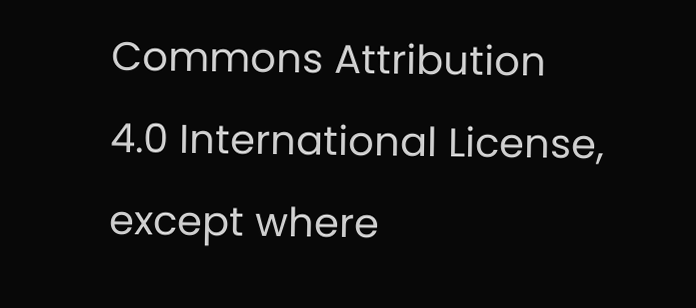Commons Attribution 4.0 International License, except where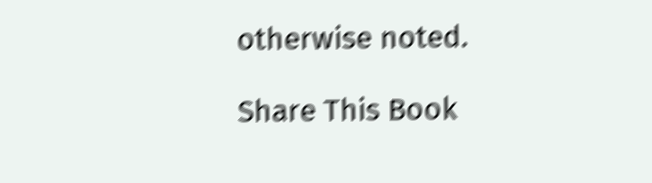otherwise noted.

Share This Book